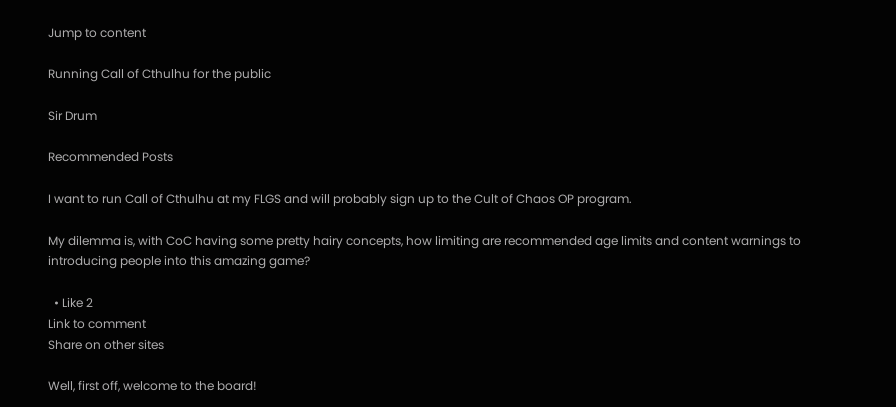Jump to content

Running Call of Cthulhu for the public

Sir Drum

Recommended Posts

I want to run Call of Cthulhu at my FLGS and will probably sign up to the Cult of Chaos OP program.

My dilemma is, with CoC having some pretty hairy concepts, how limiting are recommended age limits and content warnings to introducing people into this amazing game?

  • Like 2
Link to comment
Share on other sites

Well, first off, welcome to the board!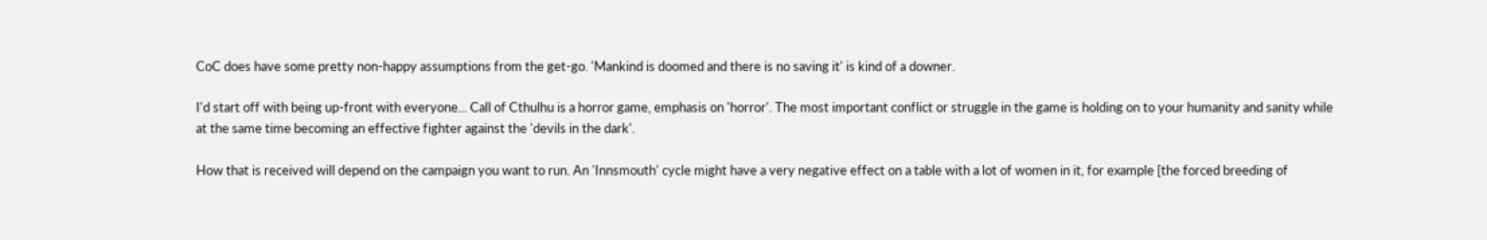CoC does have some pretty non-happy assumptions from the get-go. 'Mankind is doomed and there is no saving it' is kind of a downer.

I'd start off with being up-front with everyone... Call of Cthulhu is a horror game, emphasis on 'horror'. The most important conflict or struggle in the game is holding on to your humanity and sanity while at the same time becoming an effective fighter against the 'devils in the dark'.

How that is received will depend on the campaign you want to run. An 'Innsmouth' cycle might have a very negative effect on a table with a lot of women in it, for example [the forced breeding of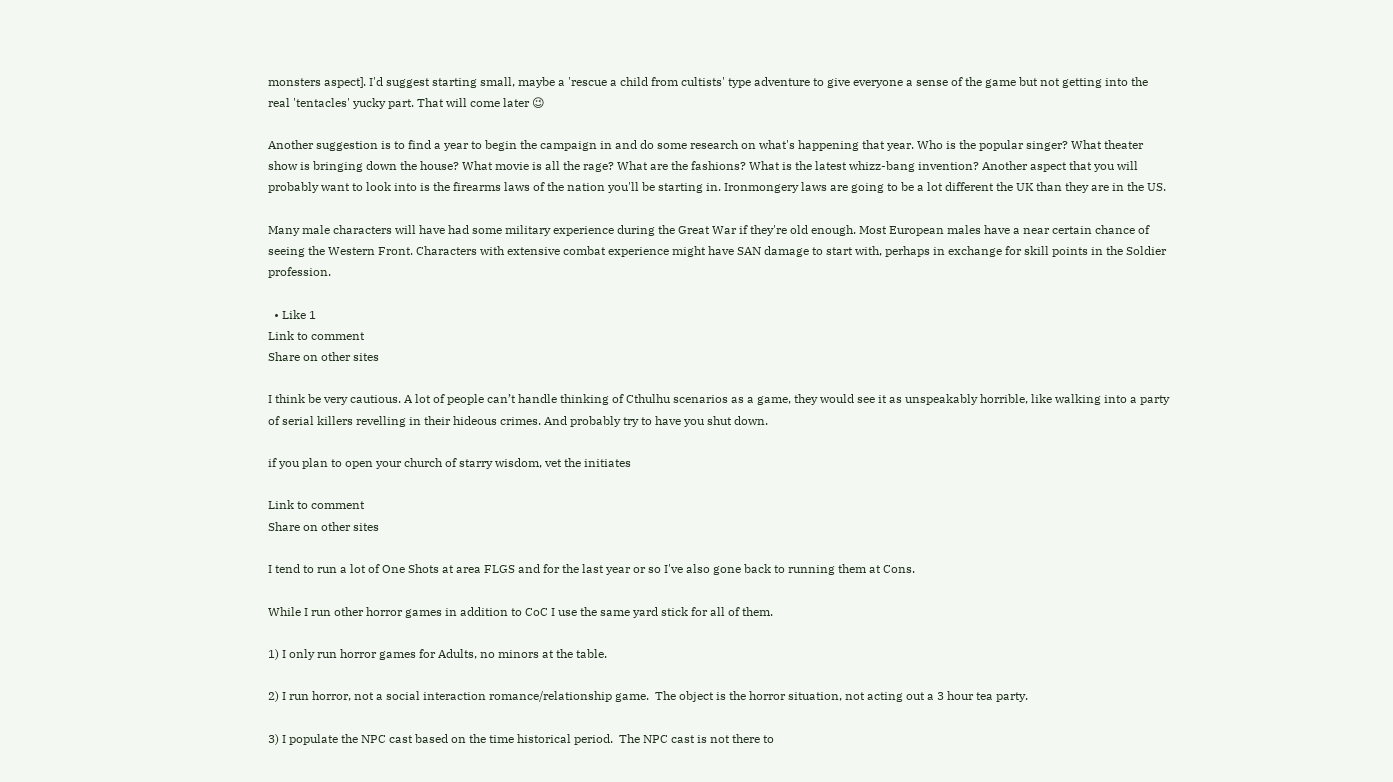monsters aspect]. I'd suggest starting small, maybe a 'rescue a child from cultists' type adventure to give everyone a sense of the game but not getting into the real 'tentacles' yucky part. That will come later 😉

Another suggestion is to find a year to begin the campaign in and do some research on what's happening that year. Who is the popular singer? What theater show is bringing down the house? What movie is all the rage? What are the fashions? What is the latest whizz-bang invention? Another aspect that you will probably want to look into is the firearms laws of the nation you'll be starting in. Ironmongery laws are going to be a lot different the UK than they are in the US.

Many male characters will have had some military experience during the Great War if they're old enough. Most European males have a near certain chance of seeing the Western Front. Characters with extensive combat experience might have SAN damage to start with, perhaps in exchange for skill points in the Soldier profession.

  • Like 1
Link to comment
Share on other sites

I think be very cautious. A lot of people can’t handle thinking of Cthulhu scenarios as a game, they would see it as unspeakably horrible, like walking into a party of serial killers revelling in their hideous crimes. And probably try to have you shut down.

if you plan to open your church of starry wisdom, vet the initiates

Link to comment
Share on other sites

I tend to run a lot of One Shots at area FLGS and for the last year or so I've also gone back to running them at Cons.

While I run other horror games in addition to CoC I use the same yard stick for all of them.

1) I only run horror games for Adults, no minors at the table.

2) I run horror, not a social interaction romance/relationship game.  The object is the horror situation, not acting out a 3 hour tea party.

3) I populate the NPC cast based on the time historical period.  The NPC cast is not there to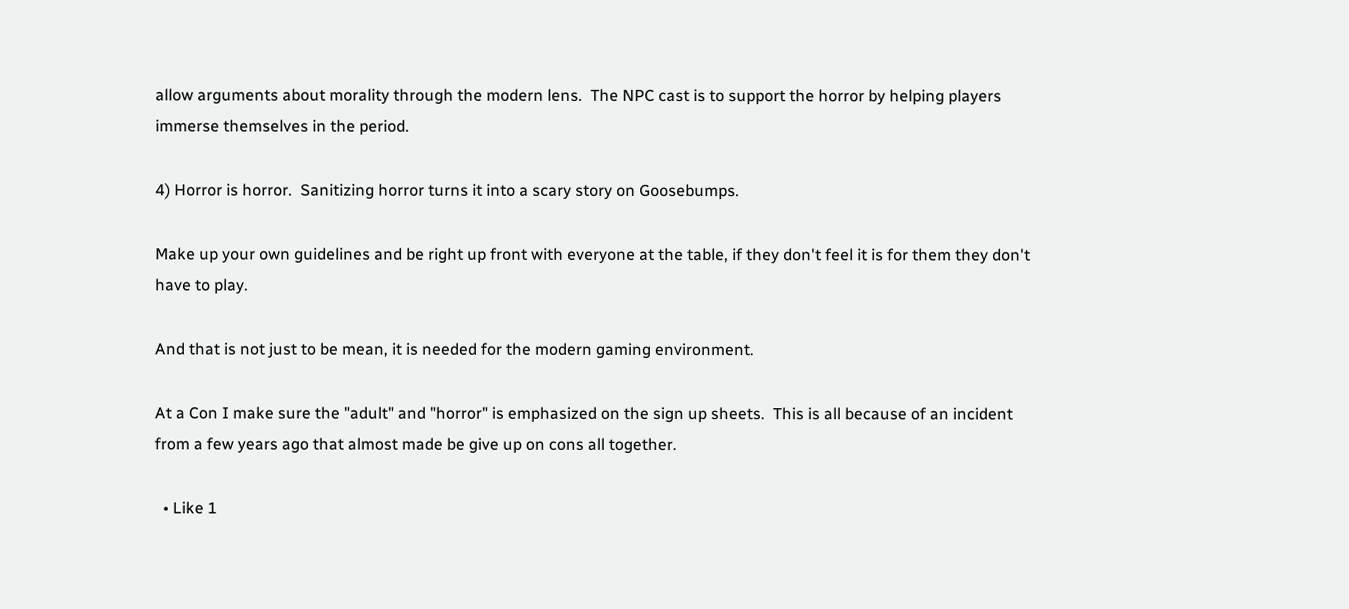allow arguments about morality through the modern lens.  The NPC cast is to support the horror by helping players immerse themselves in the period.

4) Horror is horror.  Sanitizing horror turns it into a scary story on Goosebumps.

Make up your own guidelines and be right up front with everyone at the table, if they don't feel it is for them they don't have to play.

And that is not just to be mean, it is needed for the modern gaming environment.

At a Con I make sure the "adult" and "horror" is emphasized on the sign up sheets.  This is all because of an incident from a few years ago that almost made be give up on cons all together.

  • Like 1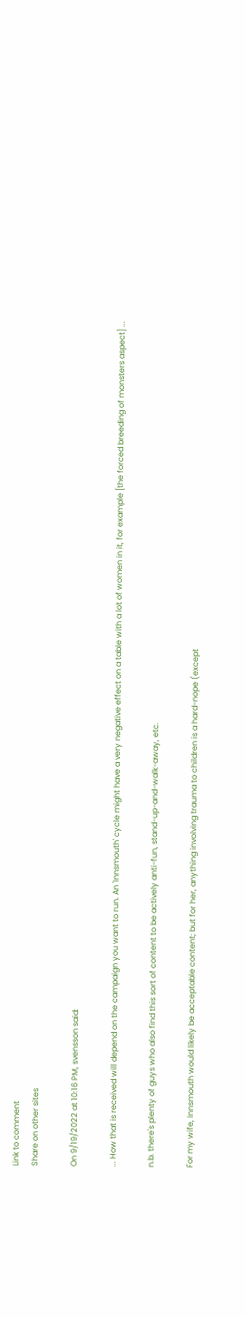Link to comment
Share on other sites

On 9/19/2022 at 10:16 PM, svensson said:

... How that is received will depend on the campaign you want to run. An 'Innsmouth' cycle might have a very negative effect on a table with a lot of women in it, for example [the forced breeding of monsters aspect] ...

n.b. there's plenty of guys who also find this sort of content to be actively anti-fun, stand-up-and-walk-away, etc.

For my wife, Innsmouth would likely be acceptable content; but for her, anything involving trauma to children is a hard-nope (except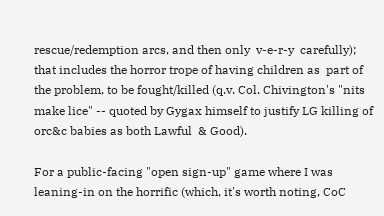rescue/redemption arcs, and then only  v-e-r-y  carefully); that includes the horror trope of having children as  part of the problem, to be fought/killed (q.v. Col. Chivington's "nits make lice" -- quoted by Gygax himself to justify LG killing of orc&c babies as both Lawful  & Good).

For a public-facing "open sign-up" game where I was leaning-in on the horrific (which, it's worth noting, CoC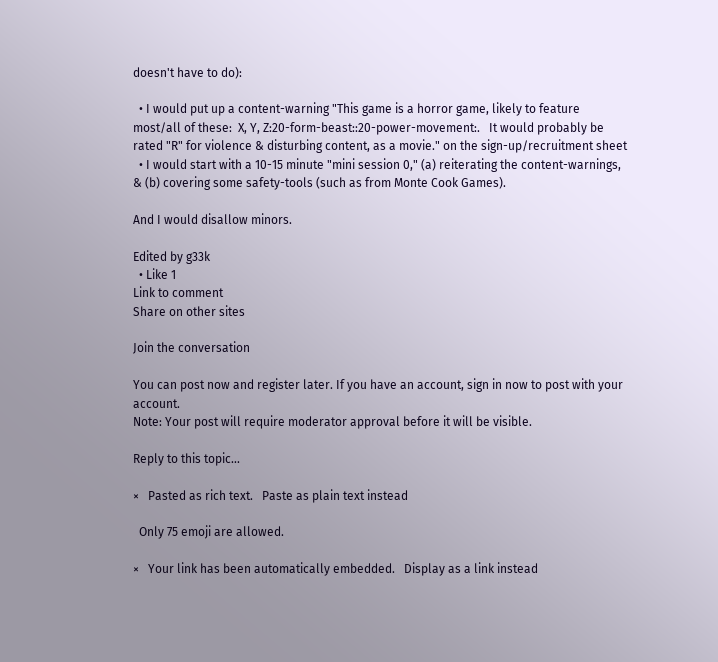doesn't have to do):

  • I would put up a content-warning "This game is a horror game, likely to feature most/all of these:  X, Y, Z:20-form-beast::20-power-movement:.   It would probably be rated "R" for violence & disturbing content, as a movie." on the sign-up/recruitment sheet
  • I would start with a 10-15 minute "mini session 0," (a) reiterating the content-warnings, & (b) covering some safety-tools (such as from Monte Cook Games).

And I would disallow minors.

Edited by g33k
  • Like 1
Link to comment
Share on other sites

Join the conversation

You can post now and register later. If you have an account, sign in now to post with your account.
Note: Your post will require moderator approval before it will be visible.

Reply to this topic...

×   Pasted as rich text.   Paste as plain text instead

  Only 75 emoji are allowed.

×   Your link has been automatically embedded.   Display as a link instead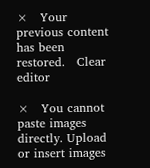×   Your previous content has been restored.   Clear editor

×   You cannot paste images directly. Upload or insert images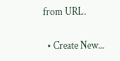from URL.

  • Create New...